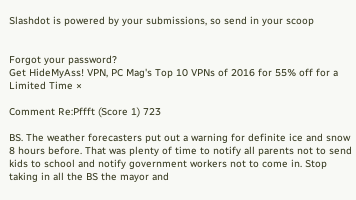Slashdot is powered by your submissions, so send in your scoop


Forgot your password?
Get HideMyAss! VPN, PC Mag's Top 10 VPNs of 2016 for 55% off for a Limited Time ×

Comment Re:Pffft (Score 1) 723

BS. The weather forecasters put out a warning for definite ice and snow 8 hours before. That was plenty of time to notify all parents not to send kids to school and notify government workers not to come in. Stop taking in all the BS the mayor and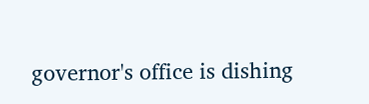governor's office is dishing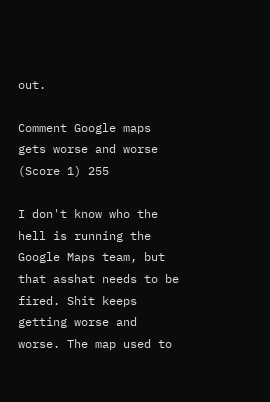out.

Comment Google maps gets worse and worse (Score 1) 255

I don't know who the hell is running the Google Maps team, but that asshat needs to be fired. Shit keeps getting worse and worse. The map used to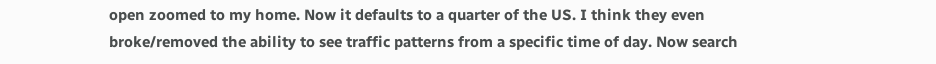open zoomed to my home. Now it defaults to a quarter of the US. I think they even broke/removed the ability to see traffic patterns from a specific time of day. Now search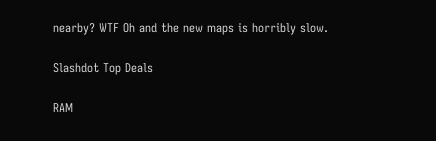nearby? WTF Oh and the new maps is horribly slow.

Slashdot Top Deals

RAM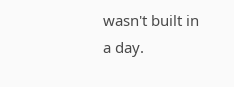wasn't built in a day.